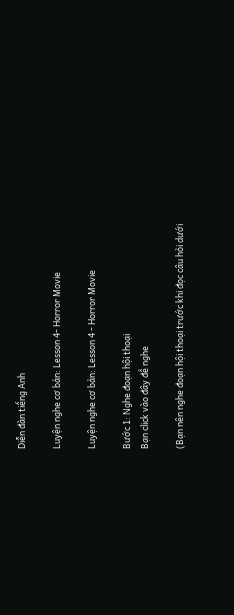Diễn đàn tiếng Anh

Luyện nghe cơ bản: Lesson 4- Horror Movie

Luyện nghe cơ bản: Lesson 4 - Horror Movie

Bước 1: Nghe đoạn hội thoại
Bạn click vào đây để nghe

(Bạn nên nghe đoạn hội thoại trước khi đọc câu hỏi dưới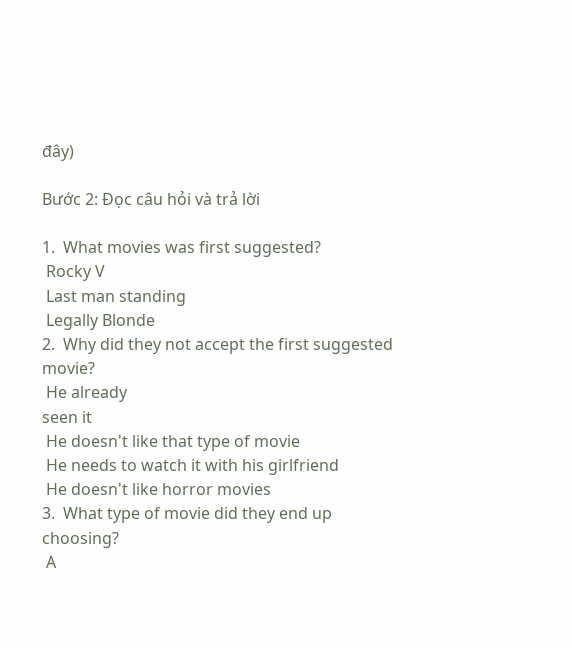đây)

Bước 2: Đọc câu hỏi và trả lời

1.  What movies was first suggested?
 Rocky V
 Last man standing
 Legally Blonde
2.  Why did they not accept the first suggested movie?
 He already
seen it
 He doesn't like that type of movie
 He needs to watch it with his girlfriend
 He doesn't like horror movies
3.  What type of movie did they end up choosing?
 A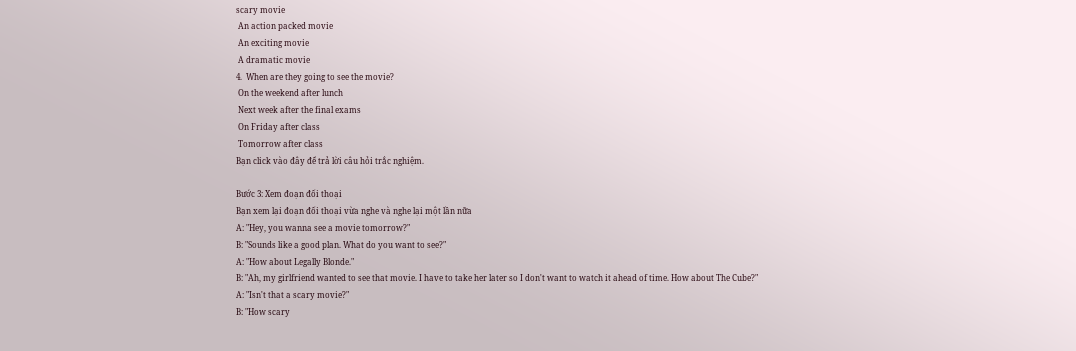scary movie
 An action packed movie
 An exciting movie
 A dramatic movie
4.  When are they going to see the movie?
 On the weekend after lunch
 Next week after the final exams
 On Friday after class
 Tomorrow after class
Bạn click vào đây để trả lời câu hỏi trắc nghiệm.

Bước 3: Xem đoạn đối thoại
Bạn xem lại đoạn đối thoại vừa nghe và nghe lại một lần nữa
A: "Hey, you wanna see a movie tomorrow?"
B: "Sounds like a good plan. What do you want to see?"
A: "How about Legally Blonde."
B: "Ah, my girlfriend wanted to see that movie. I have to take her later so I don't want to watch it ahead of time. How about The Cube?"
A: "Isn't that a scary movie?"
B: "How scary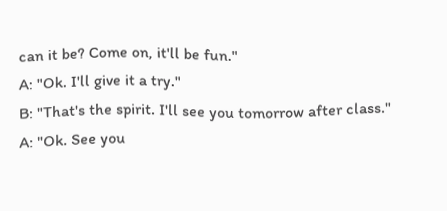can it be? Come on, it'll be fun."
A: "Ok. I'll give it a try."
B: "That's the spirit. I'll see you tomorrow after class."
A: "Ok. See you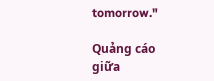tomorrow."

Quảng cáo giữa